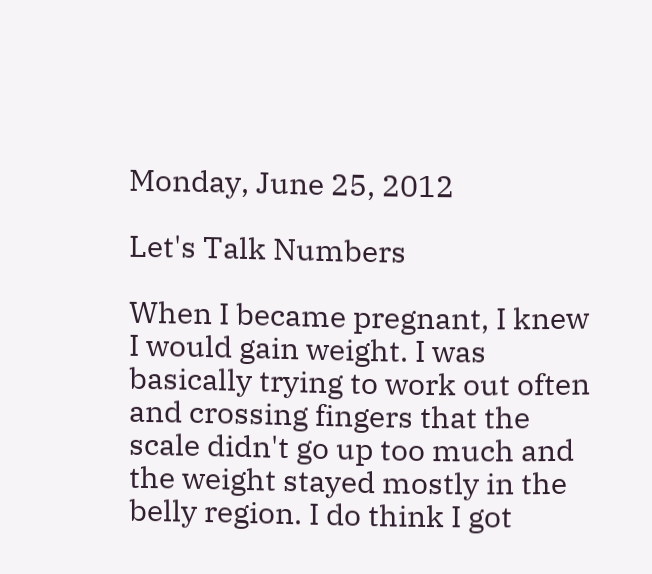Monday, June 25, 2012

Let's Talk Numbers

When I became pregnant, I knew I would gain weight. I was basically trying to work out often and crossing fingers that the scale didn't go up too much and the weight stayed mostly in the belly region. I do think I got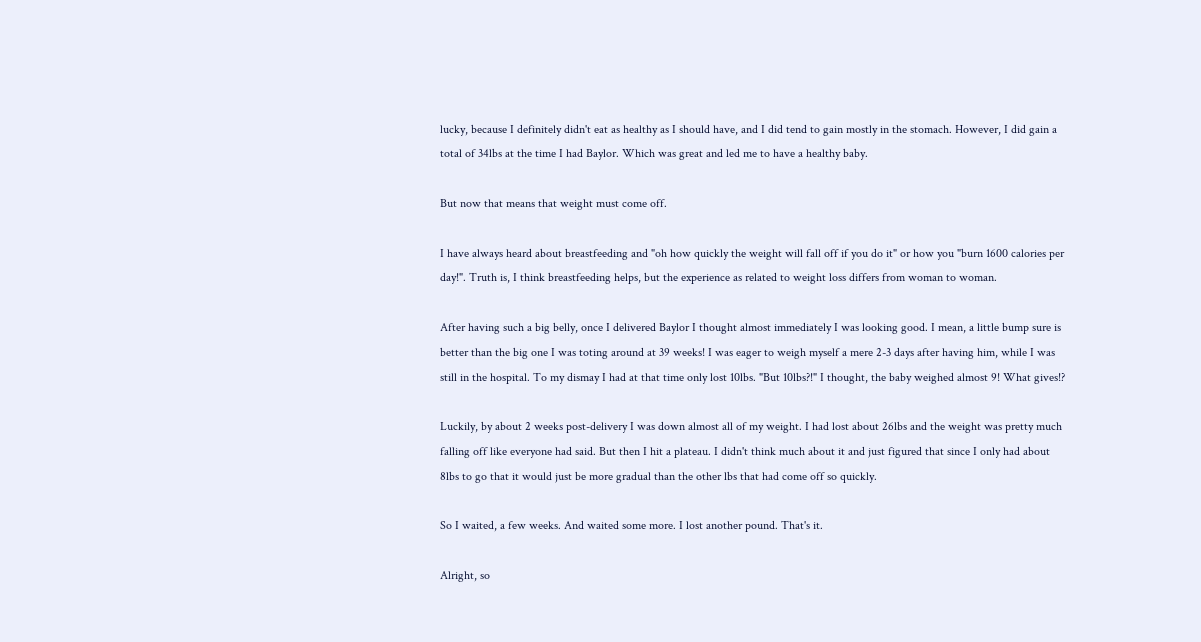lucky, because I definitely didn't eat as healthy as I should have, and I did tend to gain mostly in the stomach. However, I did gain a total of 34lbs at the time I had Baylor. Which was great and led me to have a healthy baby.

But now that means that weight must come off.

I have always heard about breastfeeding and "oh how quickly the weight will fall off if you do it" or how you "burn 1600 calories per day!". Truth is, I think breastfeeding helps, but the experience as related to weight loss differs from woman to woman.

After having such a big belly, once I delivered Baylor I thought almost immediately I was looking good. I mean, a little bump sure is better than the big one I was toting around at 39 weeks! I was eager to weigh myself a mere 2-3 days after having him, while I was still in the hospital. To my dismay I had at that time only lost 10lbs. "But 10lbs?!" I thought, the baby weighed almost 9! What gives!?

Luckily, by about 2 weeks post-delivery I was down almost all of my weight. I had lost about 26lbs and the weight was pretty much falling off like everyone had said. But then I hit a plateau. I didn't think much about it and just figured that since I only had about 8lbs to go that it would just be more gradual than the other lbs that had come off so quickly.

So I waited, a few weeks. And waited some more. I lost another pound. That's it.

Alright, so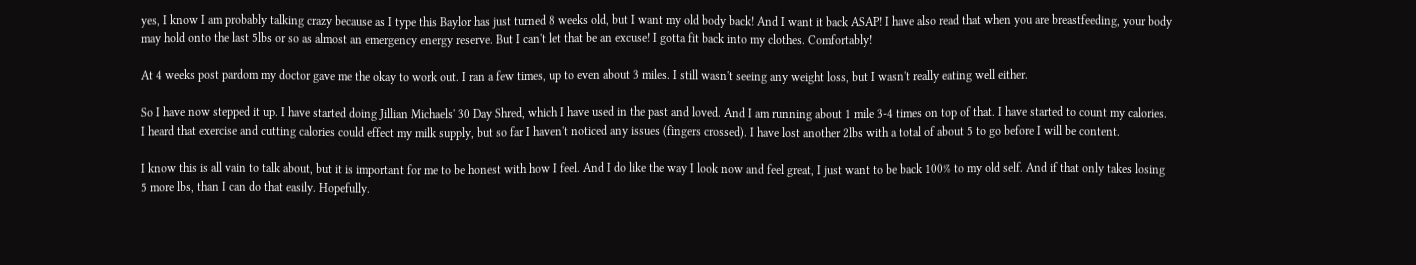yes, I know I am probably talking crazy because as I type this Baylor has just turned 8 weeks old, but I want my old body back! And I want it back ASAP! I have also read that when you are breastfeeding, your body may hold onto the last 5lbs or so as almost an emergency energy reserve. But I can't let that be an excuse! I gotta fit back into my clothes. Comfortably!

At 4 weeks post pardom my doctor gave me the okay to work out. I ran a few times, up to even about 3 miles. I still wasn't seeing any weight loss, but I wasn't really eating well either.

So I have now stepped it up. I have started doing Jillian Michaels' 30 Day Shred, which I have used in the past and loved. And I am running about 1 mile 3-4 times on top of that. I have started to count my calories.  I heard that exercise and cutting calories could effect my milk supply, but so far I haven't noticed any issues (fingers crossed). I have lost another 2lbs with a total of about 5 to go before I will be content.

I know this is all vain to talk about, but it is important for me to be honest with how I feel. And I do like the way I look now and feel great, I just want to be back 100% to my old self. And if that only takes losing 5 more lbs, than I can do that easily. Hopefully.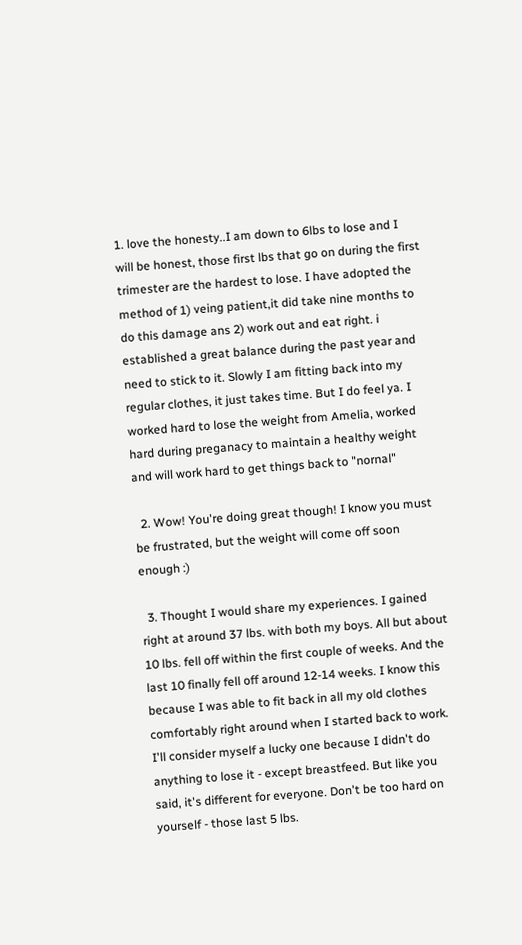1. love the honesty..I am down to 6lbs to lose and I will be honest, those first lbs that go on during the first trimester are the hardest to lose. I have adopted the method of 1) veing patient,it did take nine months to do this damage ans 2) work out and eat right. i established a great balance during the past year and need to stick to it. Slowly I am fitting back into my regular clothes, it just takes time. But I do feel ya. I worked hard to lose the weight from Amelia, worked hard during preganacy to maintain a healthy weight and will work hard to get things back to "nornal"

  2. Wow! You're doing great though! I know you must be frustrated, but the weight will come off soon enough :)

  3. Thought I would share my experiences. I gained right at around 37 lbs. with both my boys. All but about 10 lbs. fell off within the first couple of weeks. And the last 10 finally fell off around 12-14 weeks. I know this because I was able to fit back in all my old clothes comfortably right around when I started back to work. I'll consider myself a lucky one because I didn't do anything to lose it - except breastfeed. But like you said, it's different for everyone. Don't be too hard on yourself - those last 5 lbs.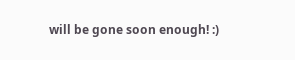will be gone soon enough! :)